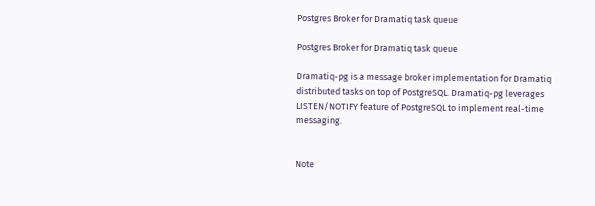Postgres Broker for Dramatiq task queue

Postgres Broker for Dramatiq task queue

Dramatiq-pg is a message broker implementation for Dramatiq distributed tasks on top of PostgreSQL. Dramatiq-pg leverages LISTEN/NOTIFY feature of PostgreSQL to implement real-time messaging.


Note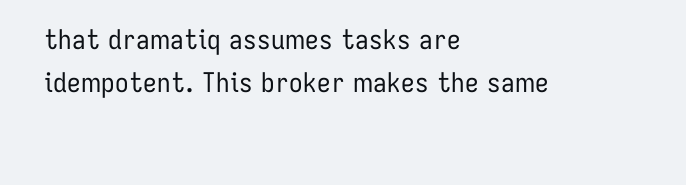that dramatiq assumes tasks are idempotent. This broker makes the same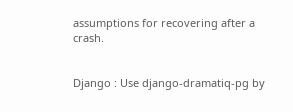assumptions for recovering after a crash.


Django : Use django-dramatiq-pg by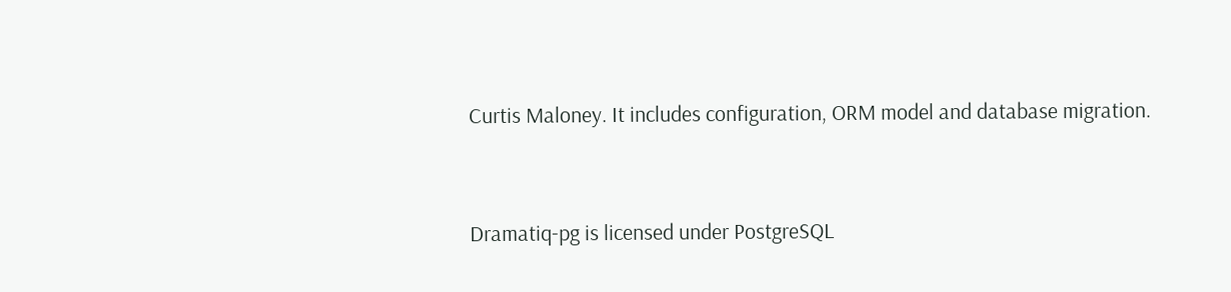Curtis Maloney. It includes configuration, ORM model and database migration.


Dramatiq-pg is licensed under PostgreSQL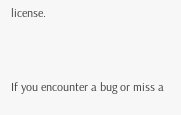license.


If you encounter a bug or miss a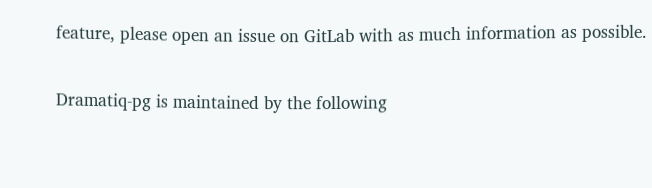feature, please open an issue on GitLab with as much information as possible.


Dramatiq-pg is maintained by the following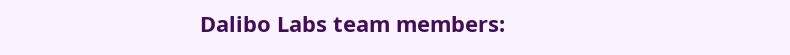Dalibo Labs team members: